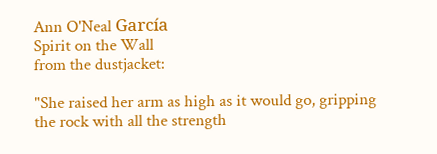Ann O'Neal García
Spirit on the Wall
from the dustjacket:

"She raised her arm as high as it would go, gripping the rock with all the strength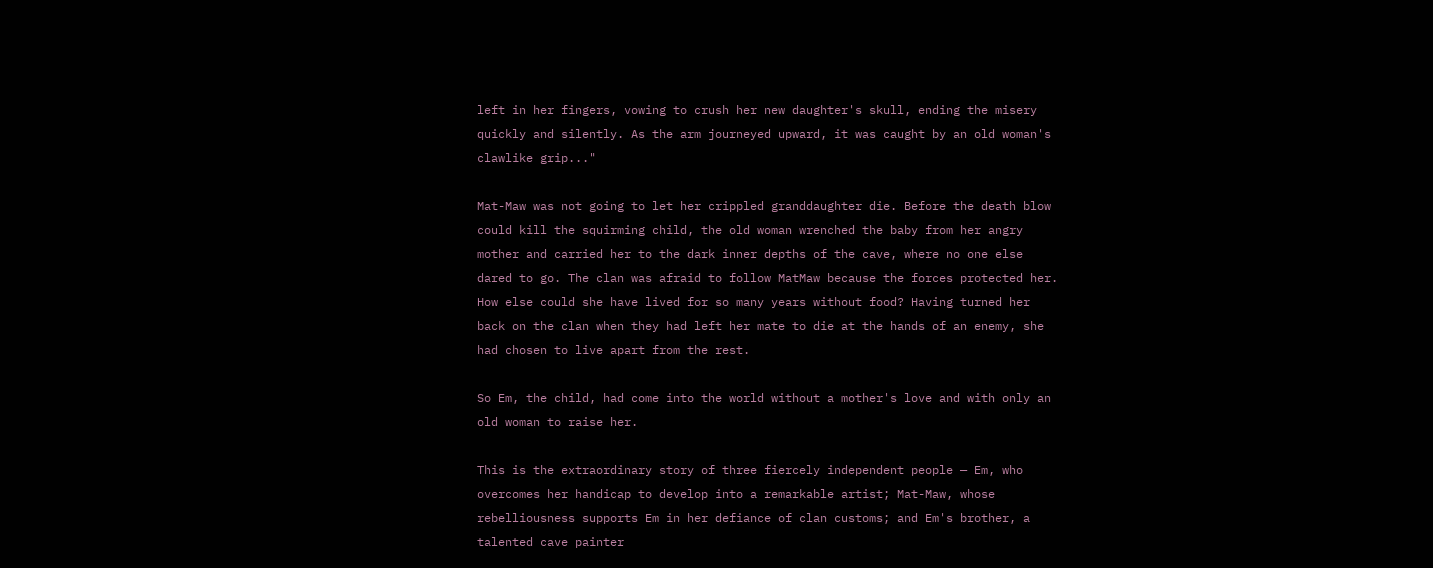left in her fingers, vowing to crush her new daughter's skull, ending the misery quickly and silently. As the arm journeyed upward, it was caught by an old woman's clawlike grip..."

Mat-Maw was not going to let her crippled granddaughter die. Before the death blow could kill the squirming child, the old woman wrenched the baby from her angry mother and carried her to the dark inner depths of the cave, where no one else dared to go. The clan was afraid to follow MatMaw because the forces protected her. How else could she have lived for so many years without food? Having turned her back on the clan when they had left her mate to die at the hands of an enemy, she had chosen to live apart from the rest.

So Em, the child, had come into the world without a mother's love and with only an old woman to raise her.

This is the extraordinary story of three fiercely independent people — Em, who overcomes her handicap to develop into a remarkable artist; Mat-Maw, whose rebelliousness supports Em in her defiance of clan customs; and Em's brother, a talented cave painter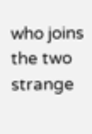who joins the two strange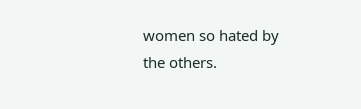women so hated by the others.